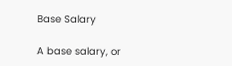Base Salary

A base salary, or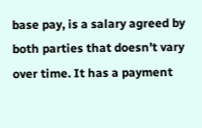base pay, is a salary agreed by both parties that doesn’t vary over time. It has a payment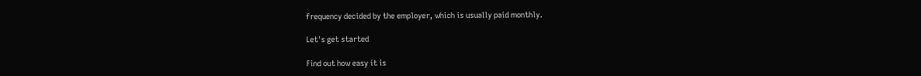frequency decided by the employer, which is usually paid monthly.

Let's get started

Find out how easy it is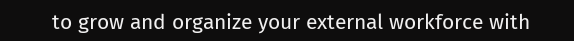to grow and organize your external workforce with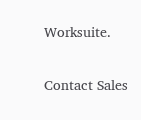Worksuite.

Contact Sales